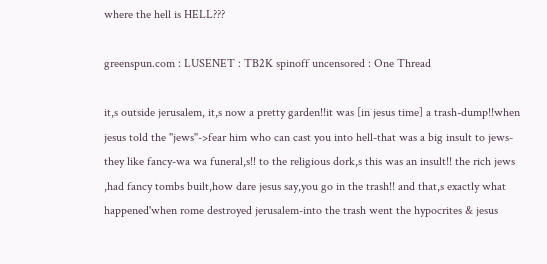where the hell is HELL???

greenspun.com : LUSENET : TB2K spinoff uncensored : One Thread

it,s outside jerusalem, it,s now a pretty garden!!it was [in jesus time] a trash-dump!!when jesus told the ''jews''->fear him who can cast you into hell-that was a big insult to jews-they like fancy-wa wa funeral,s!! to the religious dork,s this was an insult!! the rich jews ,had fancy tombs built,how dare jesus say,you go in the trash!! and that,s exactly what happened'when rome destroyed jerusalem-into the trash went the hypocrites & jesus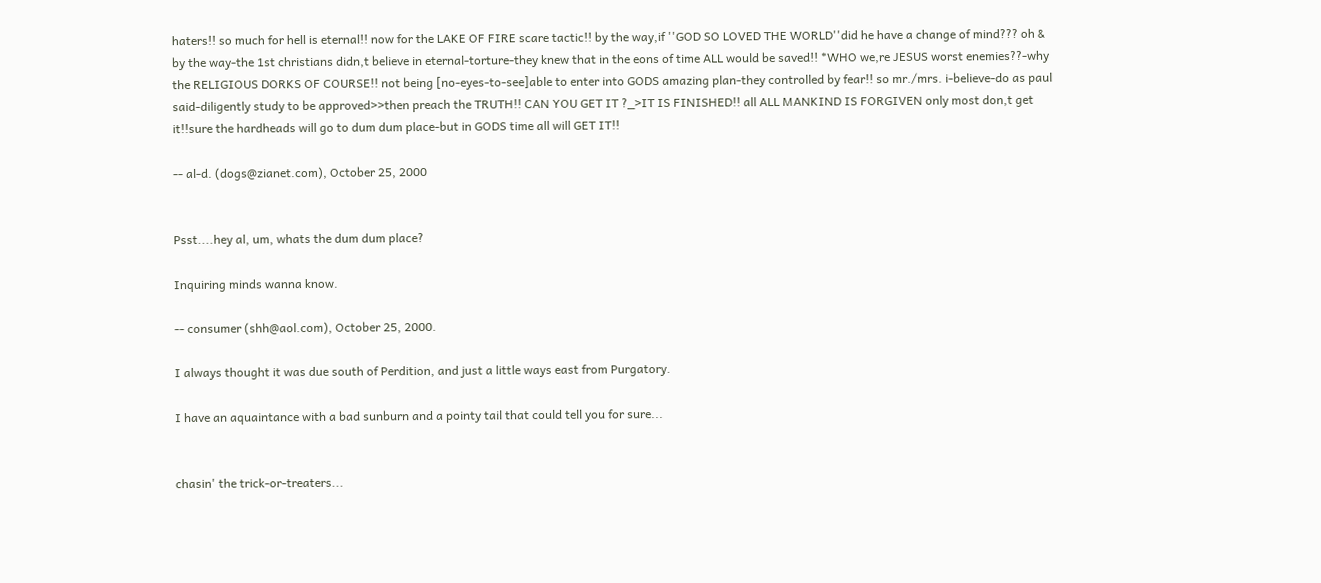haters!! so much for hell is eternal!! now for the LAKE OF FIRE scare tactic!! by the way,if ''GOD SO LOVED THE WORLD''did he have a change of mind??? oh & by the way-the 1st christians didn,t believe in eternal-torture-they knew that in the eons of time ALL would be saved!! *WHO we,re JESUS worst enemies??-why the RELIGIOUS DORKS OF COURSE!! not being [no-eyes-to-see]able to enter into GODS amazing plan-they controlled by fear!! so mr./mrs. i-believe-do as paul said-diligently study to be approved>>then preach the TRUTH!! CAN YOU GET IT ?_>IT IS FINISHED!! all ALL MANKIND IS FORGIVEN only most don,t get it!!sure the hardheads will go to dum dum place-but in GODS time all will GET IT!!

-- al-d. (dogs@zianet.com), October 25, 2000


Psst....hey al, um, whats the dum dum place?

Inquiring minds wanna know.

-- consumer (shh@aol.com), October 25, 2000.

I always thought it was due south of Perdition, and just a little ways east from Purgatory.

I have an aquaintance with a bad sunburn and a pointy tail that could tell you for sure...


chasin' the trick-or-treaters...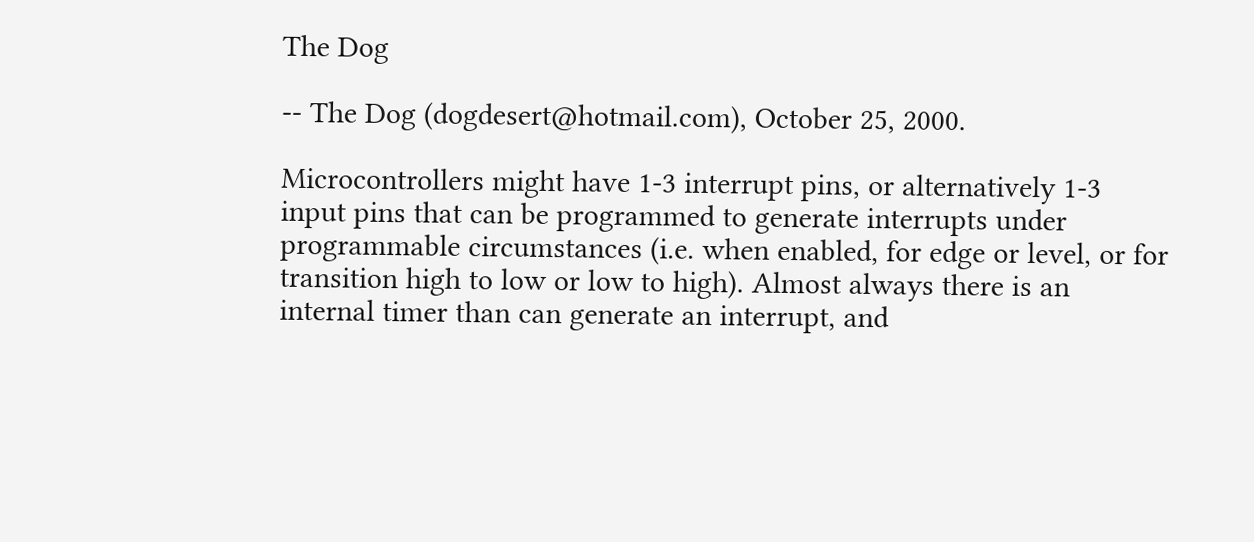The Dog

-- The Dog (dogdesert@hotmail.com), October 25, 2000.

Microcontrollers might have 1-3 interrupt pins, or alternatively 1-3 input pins that can be programmed to generate interrupts under programmable circumstances (i.e. when enabled, for edge or level, or for transition high to low or low to high). Almost always there is an internal timer than can generate an interrupt, and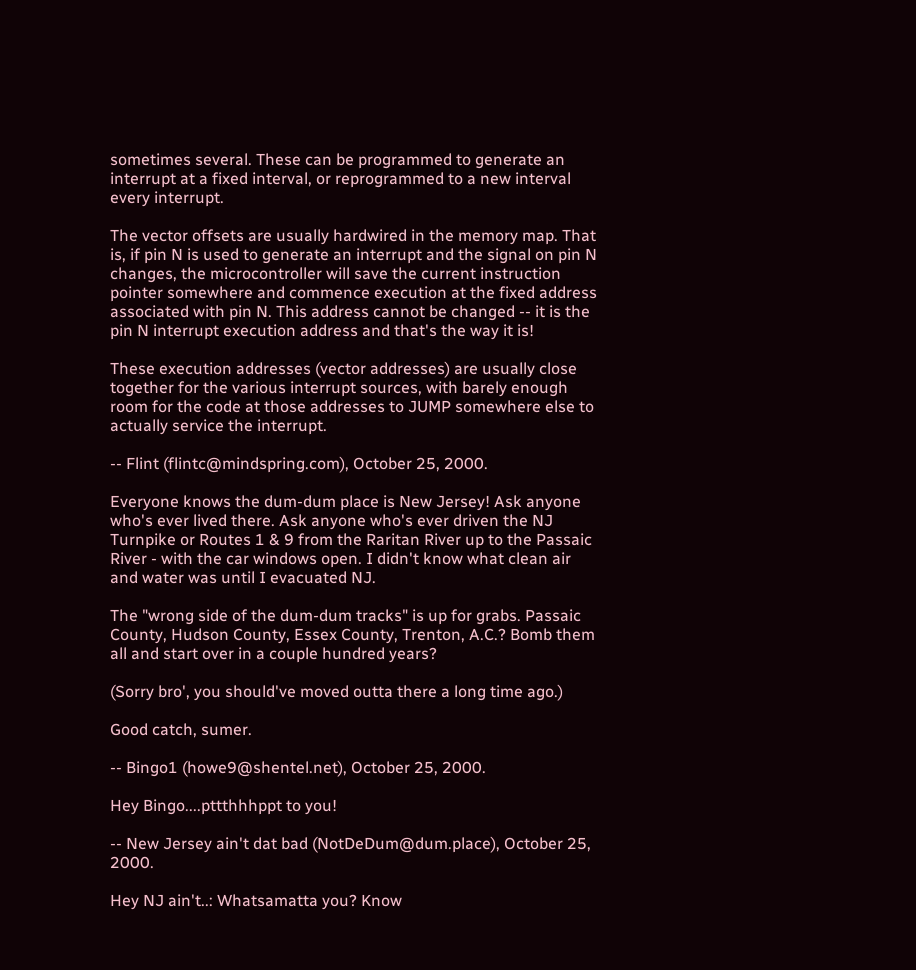sometimes several. These can be programmed to generate an interrupt at a fixed interval, or reprogrammed to a new interval every interrupt.

The vector offsets are usually hardwired in the memory map. That is, if pin N is used to generate an interrupt and the signal on pin N changes, the microcontroller will save the current instruction pointer somewhere and commence execution at the fixed address associated with pin N. This address cannot be changed -- it is the pin N interrupt execution address and that's the way it is!

These execution addresses (vector addresses) are usually close together for the various interrupt sources, with barely enough room for the code at those addresses to JUMP somewhere else to actually service the interrupt.

-- Flint (flintc@mindspring.com), October 25, 2000.

Everyone knows the dum-dum place is New Jersey! Ask anyone who's ever lived there. Ask anyone who's ever driven the NJ Turnpike or Routes 1 & 9 from the Raritan River up to the Passaic River - with the car windows open. I didn't know what clean air and water was until I evacuated NJ.

The "wrong side of the dum-dum tracks" is up for grabs. Passaic County, Hudson County, Essex County, Trenton, A.C.? Bomb them all and start over in a couple hundred years?

(Sorry bro', you should've moved outta there a long time ago.)

Good catch, sumer.

-- Bingo1 (howe9@shentel.net), October 25, 2000.

Hey Bingo....pttthhhppt to you!

-- New Jersey ain't dat bad (NotDeDum@dum.place), October 25, 2000.

Hey NJ ain't..: Whatsamatta you? Know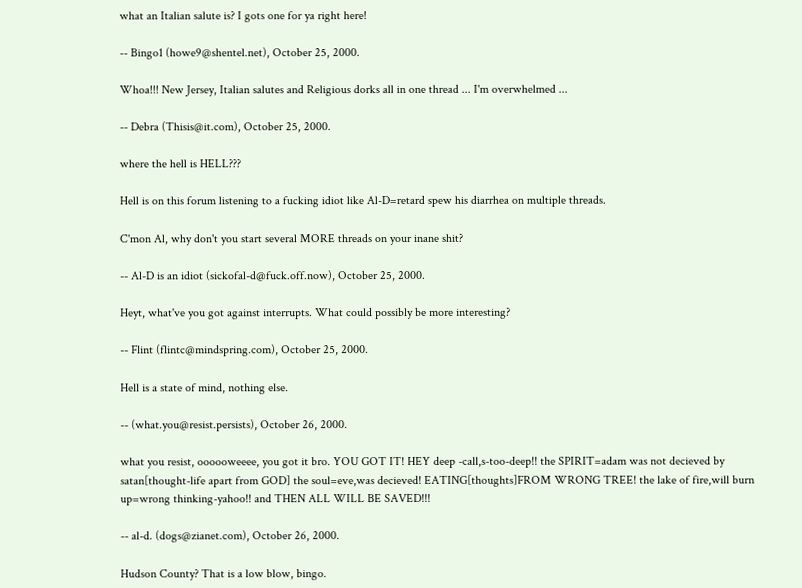what an Italian salute is? I gots one for ya right here!

-- Bingo1 (howe9@shentel.net), October 25, 2000.

Whoa!!! New Jersey, Italian salutes and Religious dorks all in one thread ... I'm overwhelmed ...

-- Debra (Thisis@it.com), October 25, 2000.

where the hell is HELL???

Hell is on this forum listening to a fucking idiot like Al-D=retard spew his diarrhea on multiple threads.

C'mon Al, why don't you start several MORE threads on your inane shit?

-- Al-D is an idiot (sickofal-d@fuck.off.now), October 25, 2000.

Heyt, what've you got against interrupts. What could possibly be more interesting?

-- Flint (flintc@mindspring.com), October 25, 2000.

Hell is a state of mind, nothing else.

-- (what.you@resist.persists), October 26, 2000.

what you resist, oooooweeee, you got it bro. YOU GOT IT! HEY deep -call,s-too-deep!! the SPIRIT=adam was not decieved by satan[thought-life apart from GOD] the soul=eve,was decieved! EATING[thoughts]FROM WRONG TREE! the lake of fire,will burn up=wrong thinking-yahoo!! and THEN ALL WILL BE SAVED!!!

-- al-d. (dogs@zianet.com), October 26, 2000.

Hudson County? That is a low blow, bingo.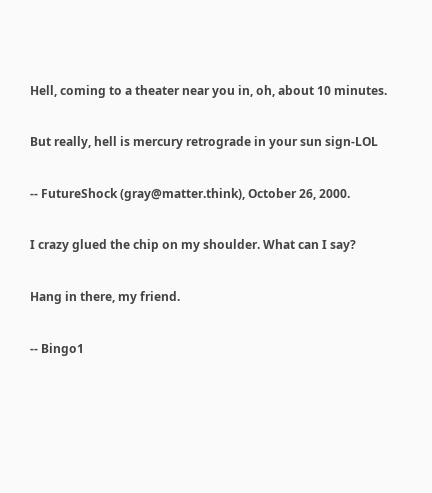Hell, coming to a theater near you in, oh, about 10 minutes.

But really, hell is mercury retrograde in your sun sign-LOL

-- FutureShock (gray@matter.think), October 26, 2000.

I crazy glued the chip on my shoulder. What can I say?

Hang in there, my friend.

-- Bingo1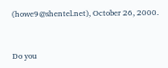(howe9@shentel.net), October 26, 2000.


Do you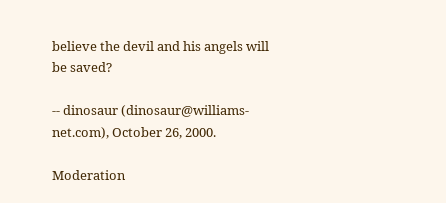believe the devil and his angels will be saved?

-- dinosaur (dinosaur@williams-net.com), October 26, 2000.

Moderation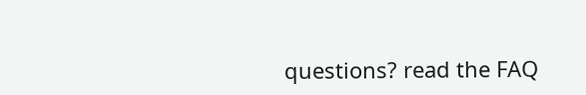questions? read the FAQ